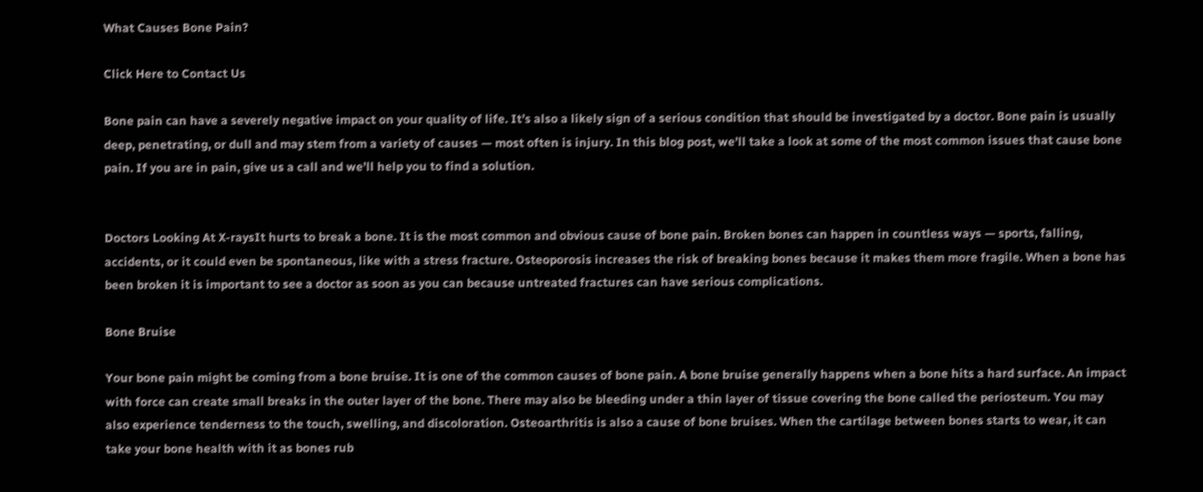What Causes Bone Pain?

Click Here to Contact Us

Bone pain can have a severely negative impact on your quality of life. It’s also a likely sign of a serious condition that should be investigated by a doctor. Bone pain is usually deep, penetrating, or dull and may stem from a variety of causes — most often is injury. In this blog post, we’ll take a look at some of the most common issues that cause bone pain. If you are in pain, give us a call and we’ll help you to find a solution.


Doctors Looking At X-raysIt hurts to break a bone. It is the most common and obvious cause of bone pain. Broken bones can happen in countless ways — sports, falling, accidents, or it could even be spontaneous, like with a stress fracture. Osteoporosis increases the risk of breaking bones because it makes them more fragile. When a bone has been broken it is important to see a doctor as soon as you can because untreated fractures can have serious complications.

Bone Bruise

Your bone pain might be coming from a bone bruise. It is one of the common causes of bone pain. A bone bruise generally happens when a bone hits a hard surface. An impact with force can create small breaks in the outer layer of the bone. There may also be bleeding under a thin layer of tissue covering the bone called the periosteum. You may also experience tenderness to the touch, swelling, and discoloration. Osteoarthritis is also a cause of bone bruises. When the cartilage between bones starts to wear, it can take your bone health with it as bones rub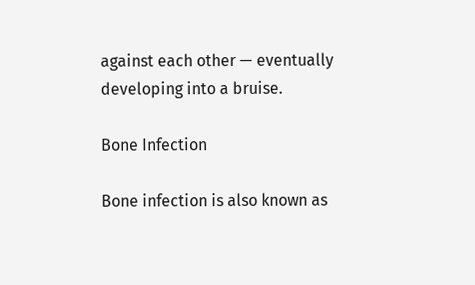against each other — eventually developing into a bruise.

Bone Infection

Bone infection is also known as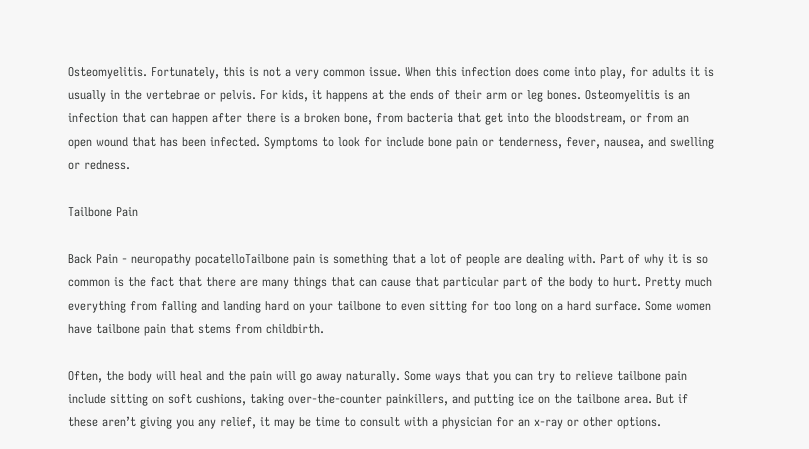Osteomyelitis. Fortunately, this is not a very common issue. When this infection does come into play, for adults it is usually in the vertebrae or pelvis. For kids, it happens at the ends of their arm or leg bones. Osteomyelitis is an infection that can happen after there is a broken bone, from bacteria that get into the bloodstream, or from an open wound that has been infected. Symptoms to look for include bone pain or tenderness, fever, nausea, and swelling or redness.

Tailbone Pain

Back Pain - neuropathy pocatelloTailbone pain is something that a lot of people are dealing with. Part of why it is so common is the fact that there are many things that can cause that particular part of the body to hurt. Pretty much everything from falling and landing hard on your tailbone to even sitting for too long on a hard surface. Some women have tailbone pain that stems from childbirth.

Often, the body will heal and the pain will go away naturally. Some ways that you can try to relieve tailbone pain include sitting on soft cushions, taking over-the-counter painkillers, and putting ice on the tailbone area. But if these aren’t giving you any relief, it may be time to consult with a physician for an x-ray or other options.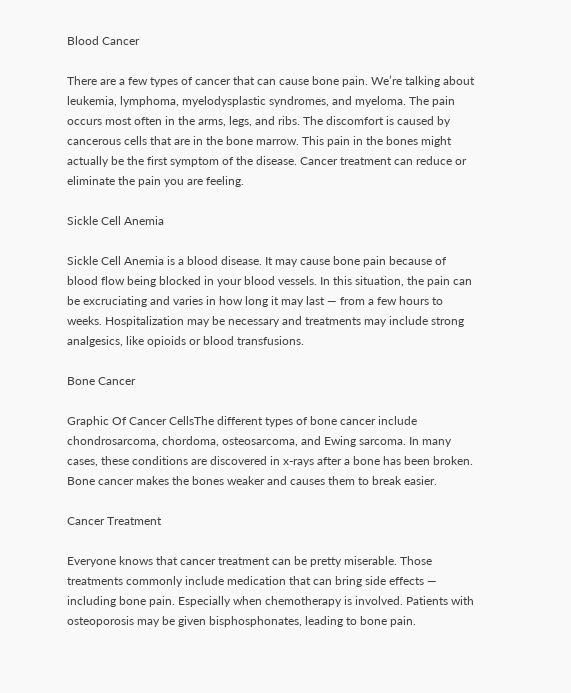Blood Cancer

There are a few types of cancer that can cause bone pain. We’re talking about leukemia, lymphoma, myelodysplastic syndromes, and myeloma. The pain occurs most often in the arms, legs, and ribs. The discomfort is caused by cancerous cells that are in the bone marrow. This pain in the bones might actually be the first symptom of the disease. Cancer treatment can reduce or eliminate the pain you are feeling.

Sickle Cell Anemia

Sickle Cell Anemia is a blood disease. It may cause bone pain because of blood flow being blocked in your blood vessels. In this situation, the pain can be excruciating and varies in how long it may last — from a few hours to weeks. Hospitalization may be necessary and treatments may include strong analgesics, like opioids or blood transfusions.

Bone Cancer

Graphic Of Cancer CellsThe different types of bone cancer include chondrosarcoma, chordoma, osteosarcoma, and Ewing sarcoma. In many cases, these conditions are discovered in x-rays after a bone has been broken. Bone cancer makes the bones weaker and causes them to break easier.

Cancer Treatment

Everyone knows that cancer treatment can be pretty miserable. Those treatments commonly include medication that can bring side effects — including bone pain. Especially when chemotherapy is involved. Patients with osteoporosis may be given bisphosphonates, leading to bone pain.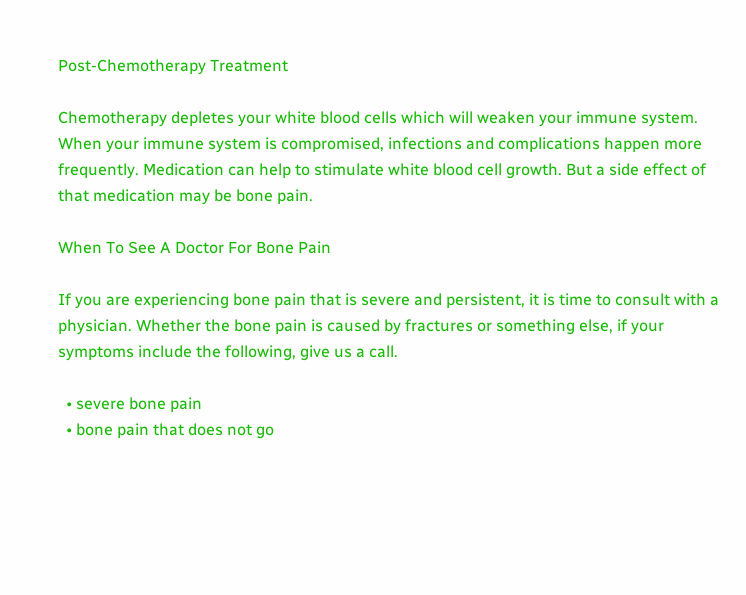Post-Chemotherapy Treatment

Chemotherapy depletes your white blood cells which will weaken your immune system. When your immune system is compromised, infections and complications happen more frequently. Medication can help to stimulate white blood cell growth. But a side effect of that medication may be bone pain.

When To See A Doctor For Bone Pain

If you are experiencing bone pain that is severe and persistent, it is time to consult with a physician. Whether the bone pain is caused by fractures or something else, if your symptoms include the following, give us a call.

  • severe bone pain
  • bone pain that does not go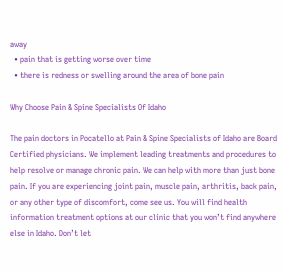away
  • pain that is getting worse over time
  • there is redness or swelling around the area of bone pain

Why Choose Pain & Spine Specialists Of Idaho

The pain doctors in Pocatello at Pain & Spine Specialists of Idaho are Board Certified physicians. We implement leading treatments and procedures to help resolve or manage chronic pain. We can help with more than just bone pain. If you are experiencing joint pain, muscle pain, arthritis, back pain, or any other type of discomfort, come see us. You will find health information treatment options at our clinic that you won’t find anywhere else in Idaho. Don’t let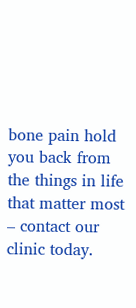bone pain hold you back from the things in life that matter most – contact our clinic today.